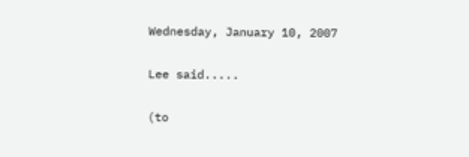Wednesday, January 10, 2007

Lee said.....

(to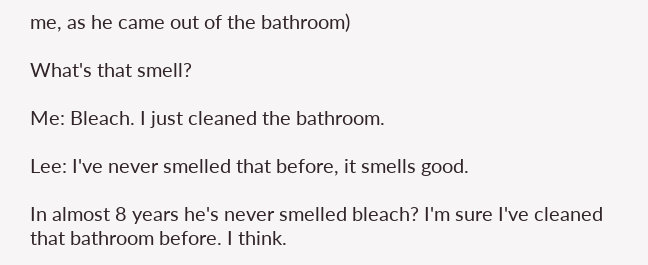me, as he came out of the bathroom)

What's that smell?

Me: Bleach. I just cleaned the bathroom.

Lee: I've never smelled that before, it smells good.

In almost 8 years he's never smelled bleach? I'm sure I've cleaned that bathroom before. I think.